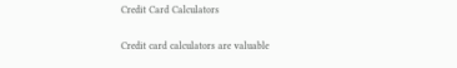Credit Card Calculators

Credit card calculators are valuable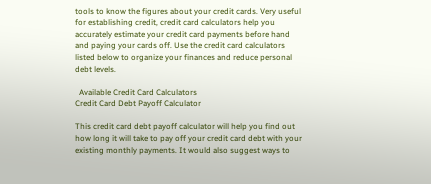tools to know the figures about your credit cards. Very useful for establishing credit, credit card calculators help you accurately estimate your credit card payments before hand and paying your cards off. Use the credit card calculators listed below to organize your finances and reduce personal debt levels.

  Available Credit Card Calculators
Credit Card Debt Payoff Calculator

This credit card debt payoff calculator will help you find out how long it will take to pay off your credit card debt with your existing monthly payments. It would also suggest ways to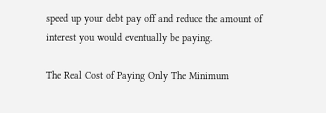speed up your debt pay off and reduce the amount of interest you would eventually be paying.

The Real Cost of Paying Only The Minimum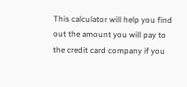This calculator will help you find out the amount you will pay to the credit card company if you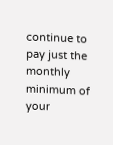continue to pay just the monthly minimum of your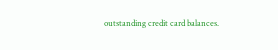outstanding credit card balances.